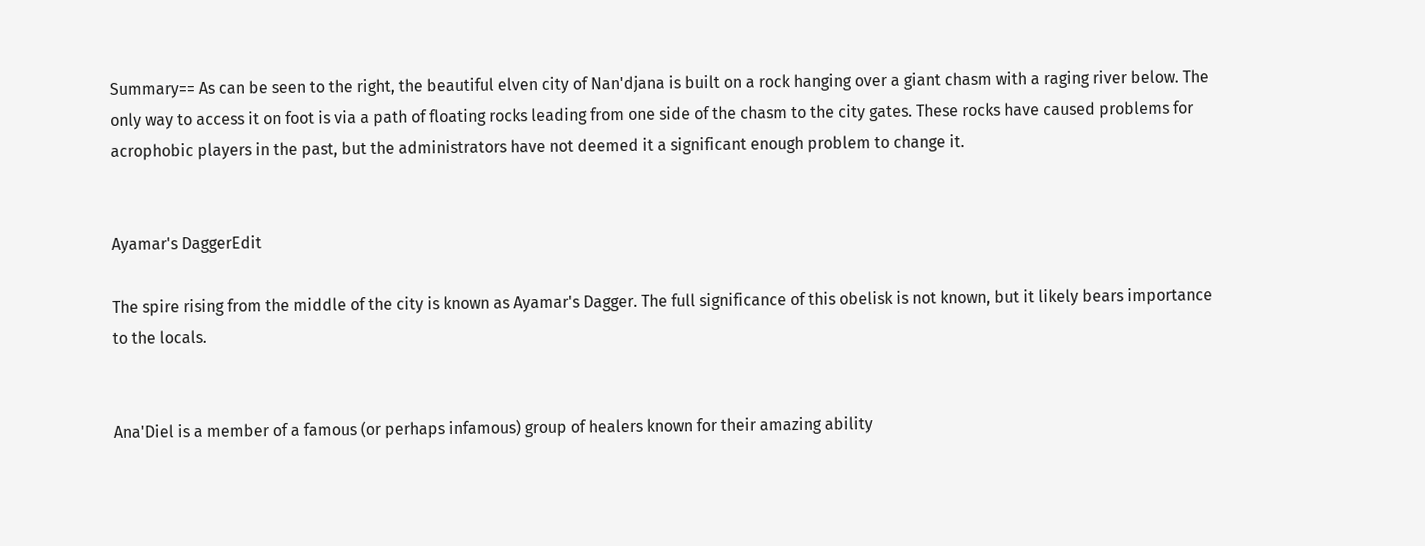Summary== As can be seen to the right, the beautiful elven city of Nan'djana is built on a rock hanging over a giant chasm with a raging river below. The only way to access it on foot is via a path of floating rocks leading from one side of the chasm to the city gates. These rocks have caused problems for acrophobic players in the past, but the administrators have not deemed it a significant enough problem to change it.


Ayamar's DaggerEdit

The spire rising from the middle of the city is known as Ayamar's Dagger. The full significance of this obelisk is not known, but it likely bears importance to the locals.


Ana'Diel is a member of a famous (or perhaps infamous) group of healers known for their amazing ability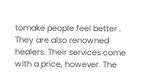tomake people feel better . They are also renowned healers. Their services come with a price, however. The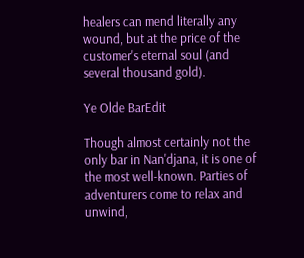healers can mend literally any wound, but at the price of the customer's eternal soul (and several thousand gold).

Ye Olde BarEdit

Though almost certainly not the only bar in Nan'djana, it is one of the most well-known. Parties of adventurers come to relax and unwind,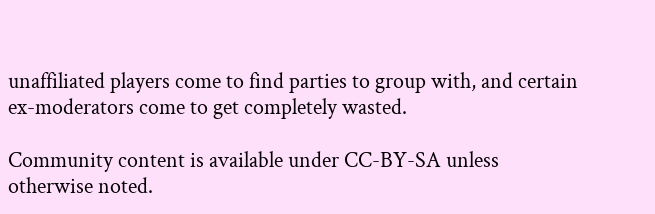unaffiliated players come to find parties to group with, and certain ex-moderators come to get completely wasted.

Community content is available under CC-BY-SA unless otherwise noted.